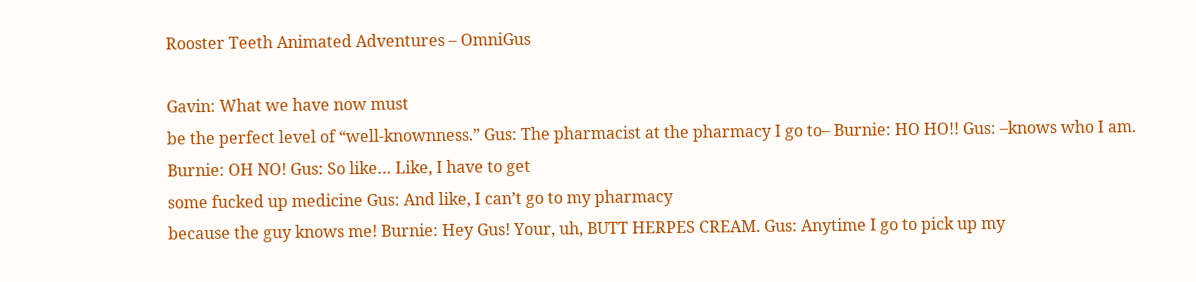Rooster Teeth Animated Adventures – OmniGus

Gavin: What we have now must
be the perfect level of “well-knownness.” Gus: The pharmacist at the pharmacy I go to– Burnie: HO HO!! Gus: –knows who I am.
Burnie: OH NO! Gus: So like… Like, I have to get
some fucked up medicine Gus: And like, I can’t go to my pharmacy
because the guy knows me! Burnie: Hey Gus! Your, uh, BUTT HERPES CREAM. Gus: Anytime I go to pick up my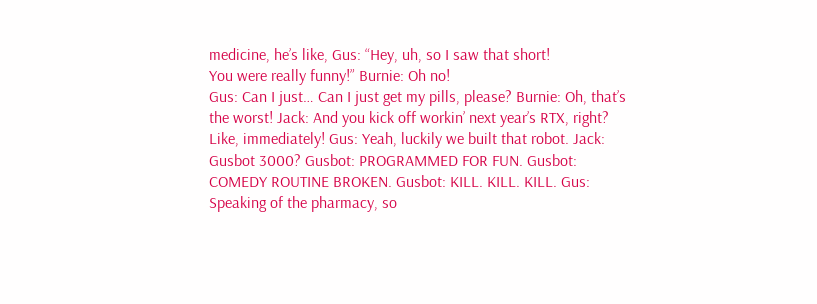medicine, he’s like, Gus: “Hey, uh, so I saw that short!
You were really funny!” Burnie: Oh no!
Gus: Can I just… Can I just get my pills, please? Burnie: Oh, that’s the worst! Jack: And you kick off workin’ next year’s RTX, right? Like, immediately! Gus: Yeah, luckily we built that robot. Jack: Gusbot 3000? Gusbot: PROGRAMMED FOR FUN. Gusbot: COMEDY ROUTINE BROKEN. Gusbot: KILL. KILL. KILL. Gus: Speaking of the pharmacy, so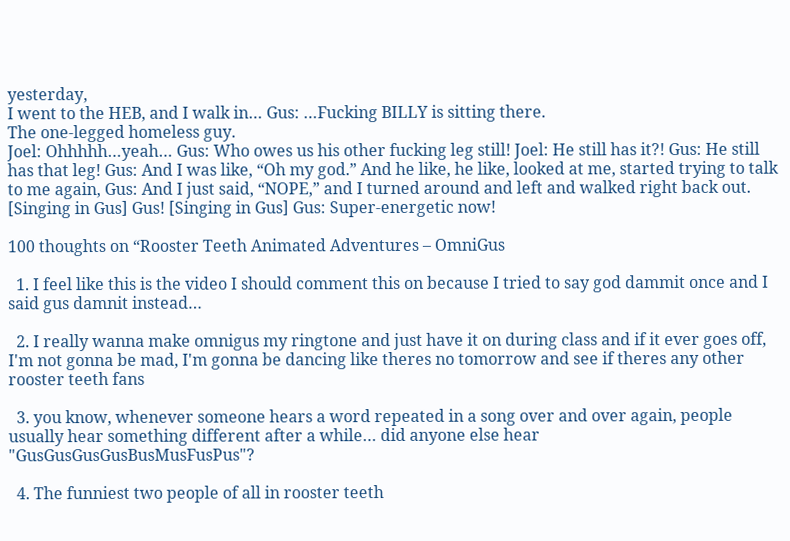yesterday,
I went to the HEB, and I walk in… Gus: …Fucking BILLY is sitting there.
The one-legged homeless guy.
Joel: Ohhhhh…yeah… Gus: Who owes us his other fucking leg still! Joel: He still has it?! Gus: He still has that leg! Gus: And I was like, “Oh my god.” And he like, he like, looked at me, started trying to talk to me again, Gus: And I just said, “NOPE,” and I turned around and left and walked right back out. [Singing in Gus] Gus! [Singing in Gus] Gus: Super-energetic now!

100 thoughts on “Rooster Teeth Animated Adventures – OmniGus

  1. I feel like this is the video I should comment this on because I tried to say god dammit once and I said gus damnit instead…

  2. I really wanna make omnigus my ringtone and just have it on during class and if it ever goes off, I'm not gonna be mad, I'm gonna be dancing like theres no tomorrow and see if theres any other rooster teeth fans

  3. you know, whenever someone hears a word repeated in a song over and over again, people usually hear something different after a while… did anyone else hear "GusGusGusGusBusMusFusPus"?

  4. The funniest two people of all in rooster teeth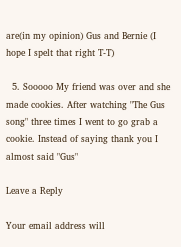are(in my opinion) Gus and Bernie (I hope I spelt that right T-T)

  5. Sooooo My friend was over and she made cookies. After watching "The Gus song" three times I went to go grab a cookie. Instead of saying thank you I almost said "Gus"

Leave a Reply

Your email address will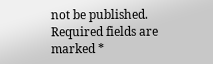not be published. Required fields are marked *